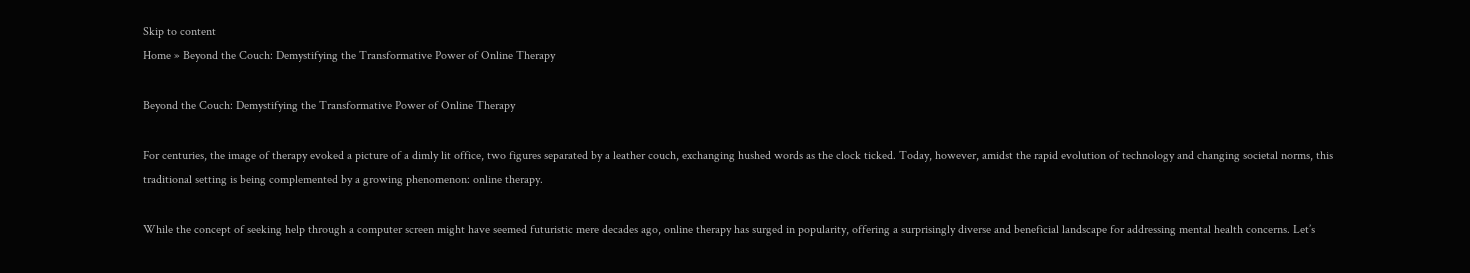Skip to content
Home » Beyond the Couch: Demystifying the Transformative Power of Online Therapy

Beyond the Couch: Demystifying the Transformative Power of Online Therapy

For centuries, the image of therapy evoked a picture of a dimly lit office, two figures separated by a leather couch, exchanging hushed words as the clock ticked. Today, however, amidst the rapid evolution of technology and changing societal norms, this traditional setting is being complemented by a growing phenomenon: online therapy.

While the concept of seeking help through a computer screen might have seemed futuristic mere decades ago, online therapy has surged in popularity, offering a surprisingly diverse and beneficial landscape for addressing mental health concerns. Let’s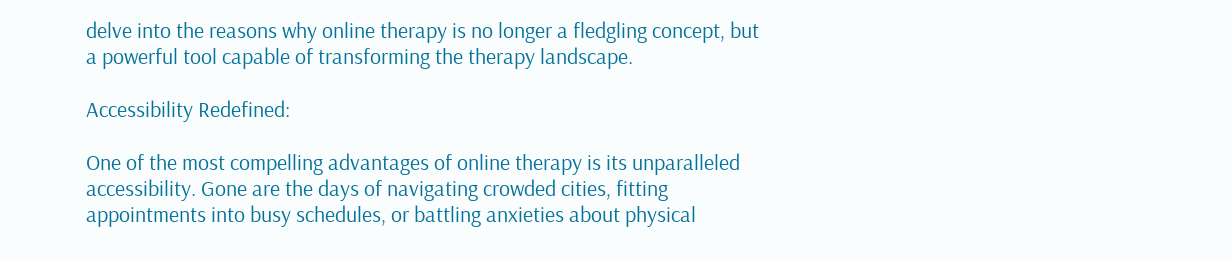delve into the reasons why online therapy is no longer a fledgling concept, but a powerful tool capable of transforming the therapy landscape.

Accessibility Redefined:

One of the most compelling advantages of online therapy is its unparalleled accessibility. Gone are the days of navigating crowded cities, fitting appointments into busy schedules, or battling anxieties about physical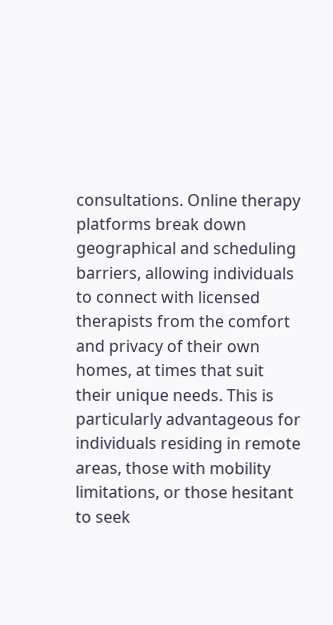consultations. Online therapy platforms break down geographical and scheduling barriers, allowing individuals to connect with licensed therapists from the comfort and privacy of their own homes, at times that suit their unique needs. This is particularly advantageous for individuals residing in remote areas, those with mobility limitations, or those hesitant to seek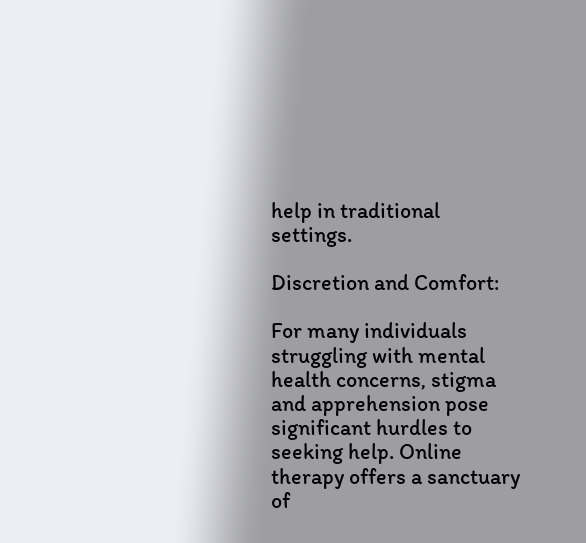help in traditional settings.

Discretion and Comfort:

For many individuals struggling with mental health concerns, stigma and apprehension pose significant hurdles to seeking help. Online therapy offers a sanctuary of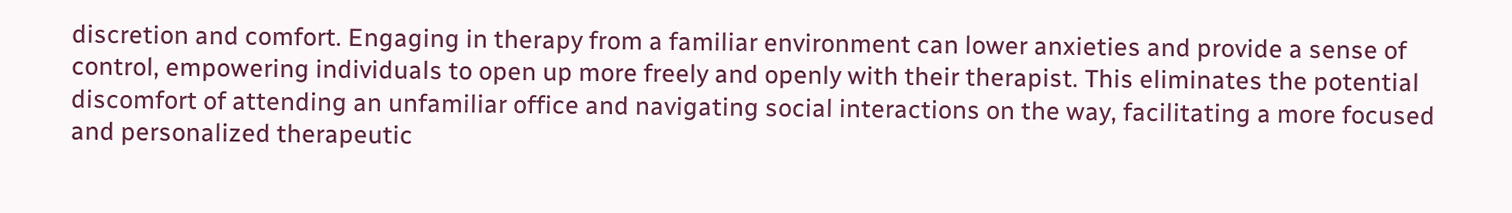discretion and comfort. Engaging in therapy from a familiar environment can lower anxieties and provide a sense of control, empowering individuals to open up more freely and openly with their therapist. This eliminates the potential discomfort of attending an unfamiliar office and navigating social interactions on the way, facilitating a more focused and personalized therapeutic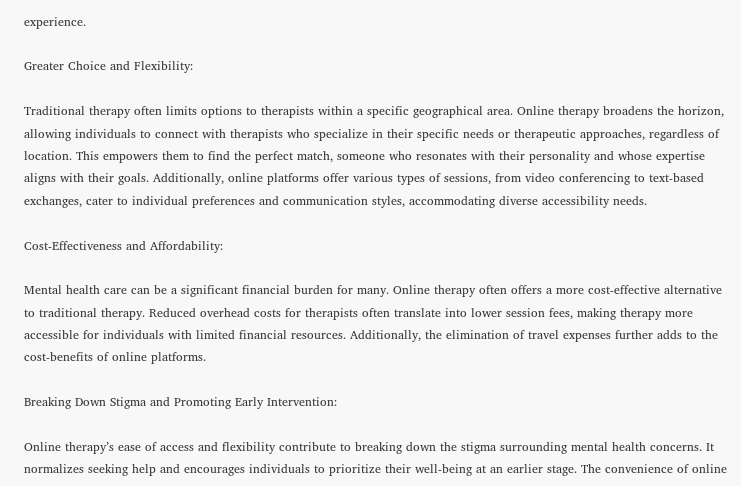experience.

Greater Choice and Flexibility:

Traditional therapy often limits options to therapists within a specific geographical area. Online therapy broadens the horizon, allowing individuals to connect with therapists who specialize in their specific needs or therapeutic approaches, regardless of location. This empowers them to find the perfect match, someone who resonates with their personality and whose expertise aligns with their goals. Additionally, online platforms offer various types of sessions, from video conferencing to text-based exchanges, cater to individual preferences and communication styles, accommodating diverse accessibility needs.

Cost-Effectiveness and Affordability:

Mental health care can be a significant financial burden for many. Online therapy often offers a more cost-effective alternative to traditional therapy. Reduced overhead costs for therapists often translate into lower session fees, making therapy more accessible for individuals with limited financial resources. Additionally, the elimination of travel expenses further adds to the cost-benefits of online platforms.

Breaking Down Stigma and Promoting Early Intervention:

Online therapy’s ease of access and flexibility contribute to breaking down the stigma surrounding mental health concerns. It normalizes seeking help and encourages individuals to prioritize their well-being at an earlier stage. The convenience of online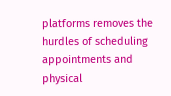platforms removes the hurdles of scheduling appointments and physical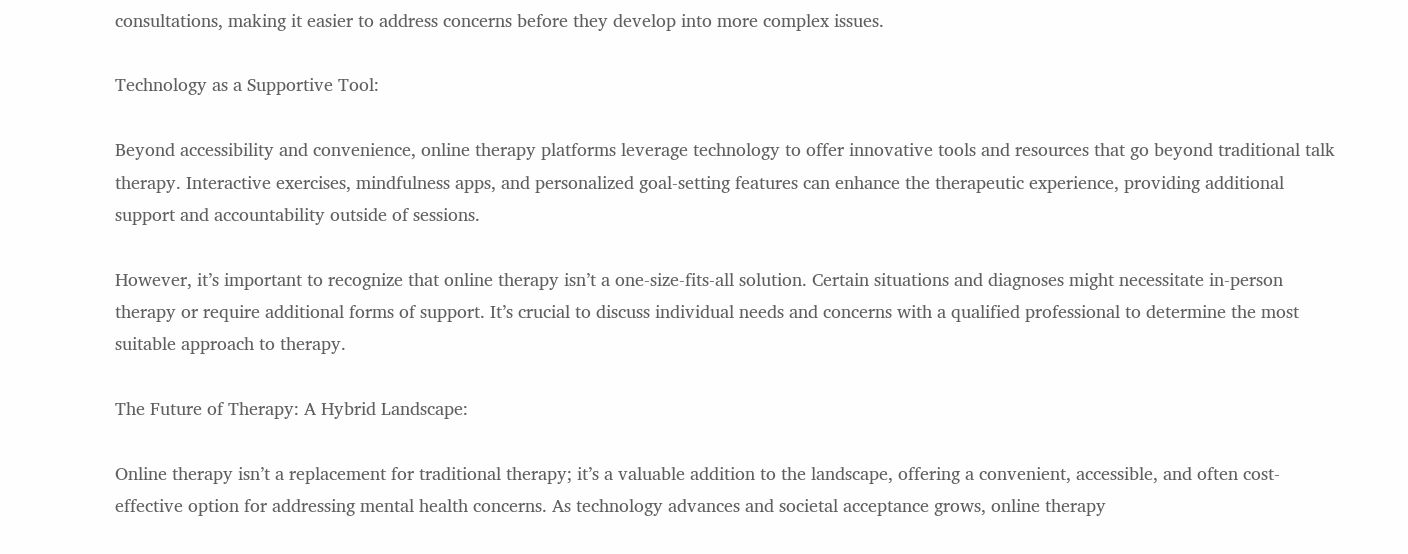consultations, making it easier to address concerns before they develop into more complex issues.

Technology as a Supportive Tool:

Beyond accessibility and convenience, online therapy platforms leverage technology to offer innovative tools and resources that go beyond traditional talk therapy. Interactive exercises, mindfulness apps, and personalized goal-setting features can enhance the therapeutic experience, providing additional support and accountability outside of sessions.

However, it’s important to recognize that online therapy isn’t a one-size-fits-all solution. Certain situations and diagnoses might necessitate in-person therapy or require additional forms of support. It’s crucial to discuss individual needs and concerns with a qualified professional to determine the most suitable approach to therapy.

The Future of Therapy: A Hybrid Landscape:

Online therapy isn’t a replacement for traditional therapy; it’s a valuable addition to the landscape, offering a convenient, accessible, and often cost-effective option for addressing mental health concerns. As technology advances and societal acceptance grows, online therapy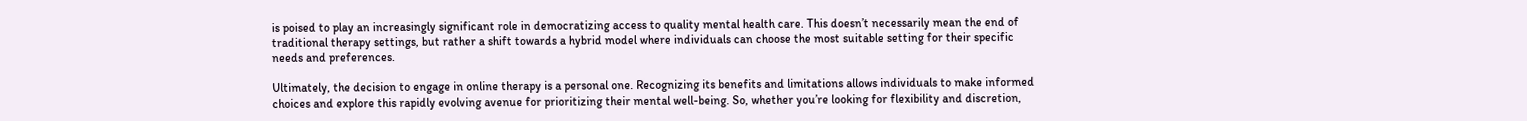is poised to play an increasingly significant role in democratizing access to quality mental health care. This doesn’t necessarily mean the end of traditional therapy settings, but rather a shift towards a hybrid model where individuals can choose the most suitable setting for their specific needs and preferences.

Ultimately, the decision to engage in online therapy is a personal one. Recognizing its benefits and limitations allows individuals to make informed choices and explore this rapidly evolving avenue for prioritizing their mental well-being. So, whether you’re looking for flexibility and discretion,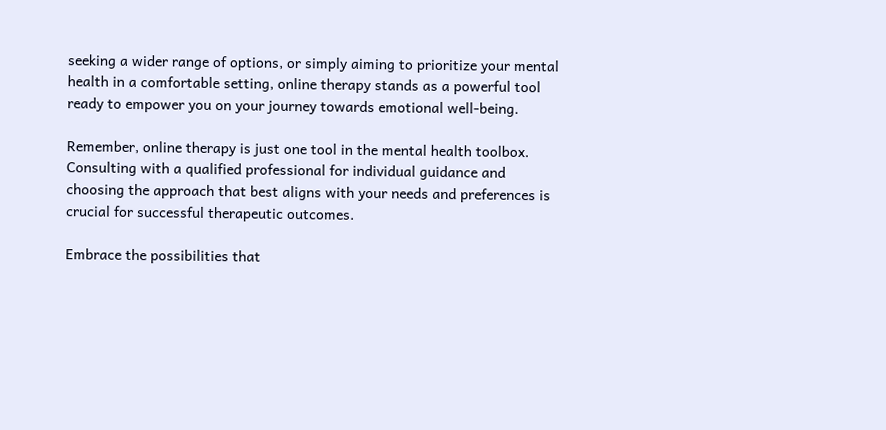seeking a wider range of options, or simply aiming to prioritize your mental health in a comfortable setting, online therapy stands as a powerful tool ready to empower you on your journey towards emotional well-being.

Remember, online therapy is just one tool in the mental health toolbox. Consulting with a qualified professional for individual guidance and choosing the approach that best aligns with your needs and preferences is crucial for successful therapeutic outcomes.

Embrace the possibilities that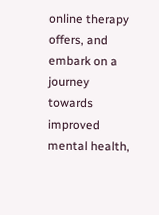online therapy offers, and embark on a journey towards improved mental health,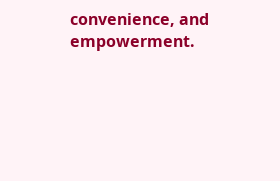convenience, and empowerment.